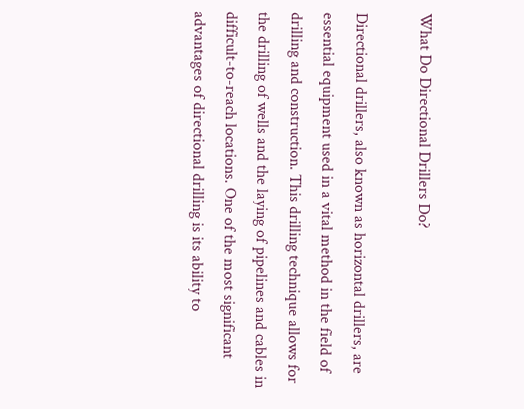What Do Directional Drillers Do?

Directional drillers, also known as horizontal drillers, are essential equipment used in a vital method in the field of drilling and construction. This drilling technique allows for the drilling of wells and the laying of pipelines and cables in difficult-to-reach locations. One of the most significant advantages of directional drilling is its ability to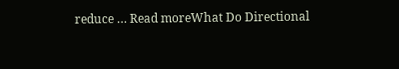reduce … Read moreWhat Do Directional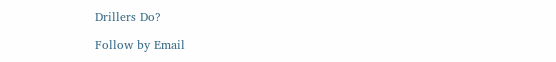Drillers Do?

Follow by Email